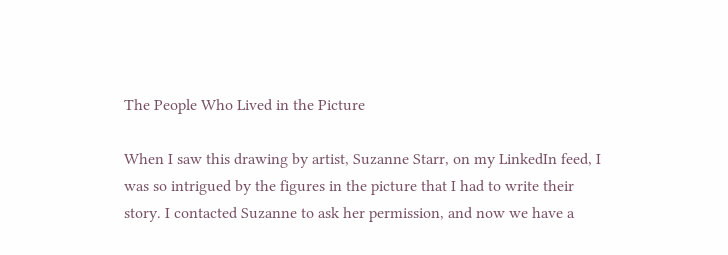The People Who Lived in the Picture

When I saw this drawing by artist, Suzanne Starr, on my LinkedIn feed, I was so intrigued by the figures in the picture that I had to write their story. I contacted Suzanne to ask her permission, and now we have a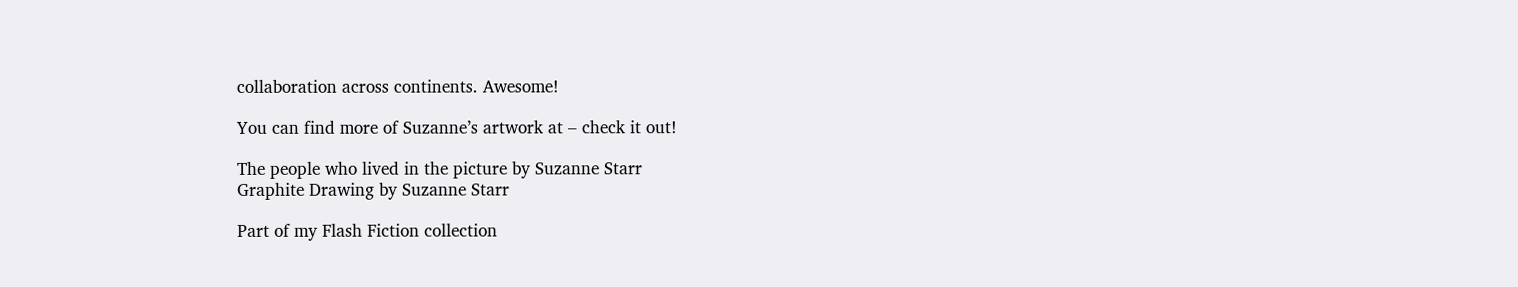collaboration across continents. Awesome!

You can find more of Suzanne’s artwork at – check it out!

The people who lived in the picture by Suzanne Starr
Graphite Drawing by Suzanne Starr

Part of my Flash Fiction collection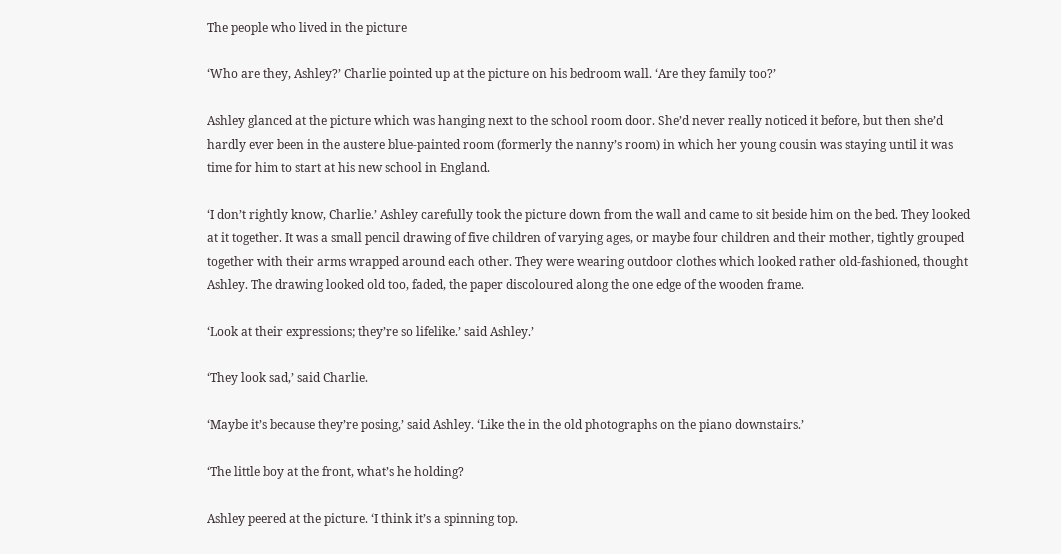The people who lived in the picture

‘Who are they, Ashley?’ Charlie pointed up at the picture on his bedroom wall. ‘Are they family too?’

Ashley glanced at the picture which was hanging next to the school room door. She’d never really noticed it before, but then she’d hardly ever been in the austere blue-painted room (formerly the nanny’s room) in which her young cousin was staying until it was time for him to start at his new school in England.

‘I don’t rightly know, Charlie.’ Ashley carefully took the picture down from the wall and came to sit beside him on the bed. They looked at it together. It was a small pencil drawing of five children of varying ages, or maybe four children and their mother, tightly grouped together with their arms wrapped around each other. They were wearing outdoor clothes which looked rather old-fashioned, thought Ashley. The drawing looked old too, faded, the paper discoloured along the one edge of the wooden frame.

‘Look at their expressions; they’re so lifelike.’ said Ashley.’

‘They look sad,’ said Charlie.

‘Maybe it’s because they’re posing,’ said Ashley. ‘Like the in the old photographs on the piano downstairs.’

‘The little boy at the front, what’s he holding?

Ashley peered at the picture. ‘I think it’s a spinning top.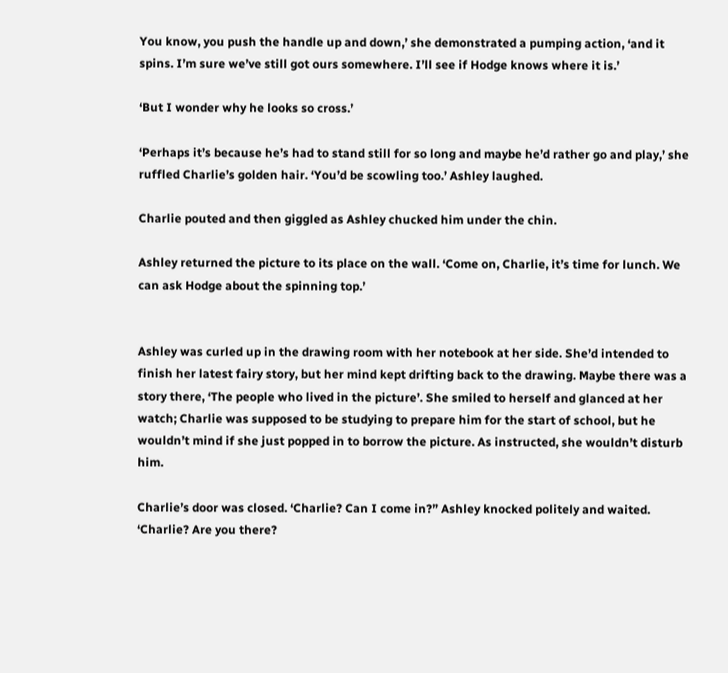You know, you push the handle up and down,’ she demonstrated a pumping action, ‘and it spins. I’m sure we’ve still got ours somewhere. I’ll see if Hodge knows where it is.’

‘But I wonder why he looks so cross.’

‘Perhaps it’s because he’s had to stand still for so long and maybe he’d rather go and play,’ she ruffled Charlie’s golden hair. ‘You’d be scowling too.’ Ashley laughed.

Charlie pouted and then giggled as Ashley chucked him under the chin.

Ashley returned the picture to its place on the wall. ‘Come on, Charlie, it’s time for lunch. We can ask Hodge about the spinning top.’


Ashley was curled up in the drawing room with her notebook at her side. She’d intended to finish her latest fairy story, but her mind kept drifting back to the drawing. Maybe there was a story there, ‘The people who lived in the picture’. She smiled to herself and glanced at her watch; Charlie was supposed to be studying to prepare him for the start of school, but he wouldn’t mind if she just popped in to borrow the picture. As instructed, she wouldn’t disturb him.

Charlie’s door was closed. ‘Charlie? Can I come in?” Ashley knocked politely and waited. ‘Charlie? Are you there?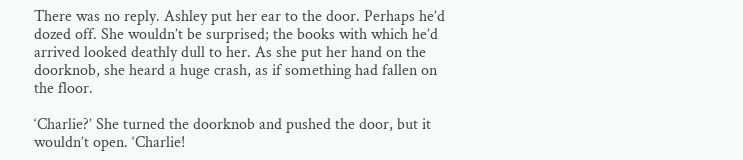There was no reply. Ashley put her ear to the door. Perhaps he’d dozed off. She wouldn’t be surprised; the books with which he’d arrived looked deathly dull to her. As she put her hand on the doorknob, she heard a huge crash, as if something had fallen on the floor.

‘Charlie?’ She turned the doorknob and pushed the door, but it wouldn’t open. ‘Charlie!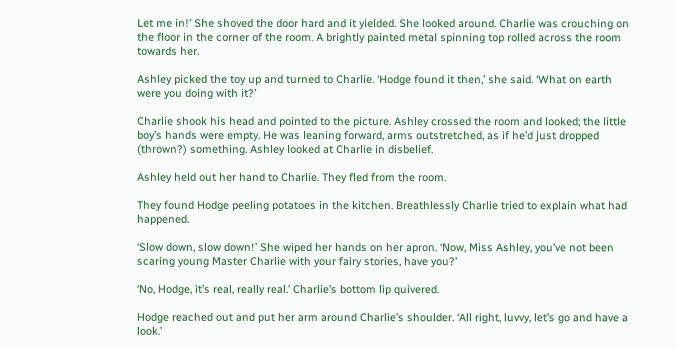Let me in!’ She shoved the door hard and it yielded. She looked around. Charlie was crouching on the floor in the corner of the room. A brightly painted metal spinning top rolled across the room towards her.

Ashley picked the toy up and turned to Charlie. ‘Hodge found it then,’ she said. ‘What on earth were you doing with it?’

Charlie shook his head and pointed to the picture. Ashley crossed the room and looked; the little boy’s hands were empty. He was leaning forward, arms outstretched, as if he’d just dropped (thrown?) something. Ashley looked at Charlie in disbelief.

Ashley held out her hand to Charlie. They fled from the room.

They found Hodge peeling potatoes in the kitchen. Breathlessly Charlie tried to explain what had happened.

‘Slow down, slow down!’ She wiped her hands on her apron. ‘Now, Miss Ashley, you’ve not been scaring young Master Charlie with your fairy stories, have you?’

‘No, Hodge, it’s real, really real.’ Charlie’s bottom lip quivered.

Hodge reached out and put her arm around Charlie’s shoulder. ‘All right, luvvy, let’s go and have a look.’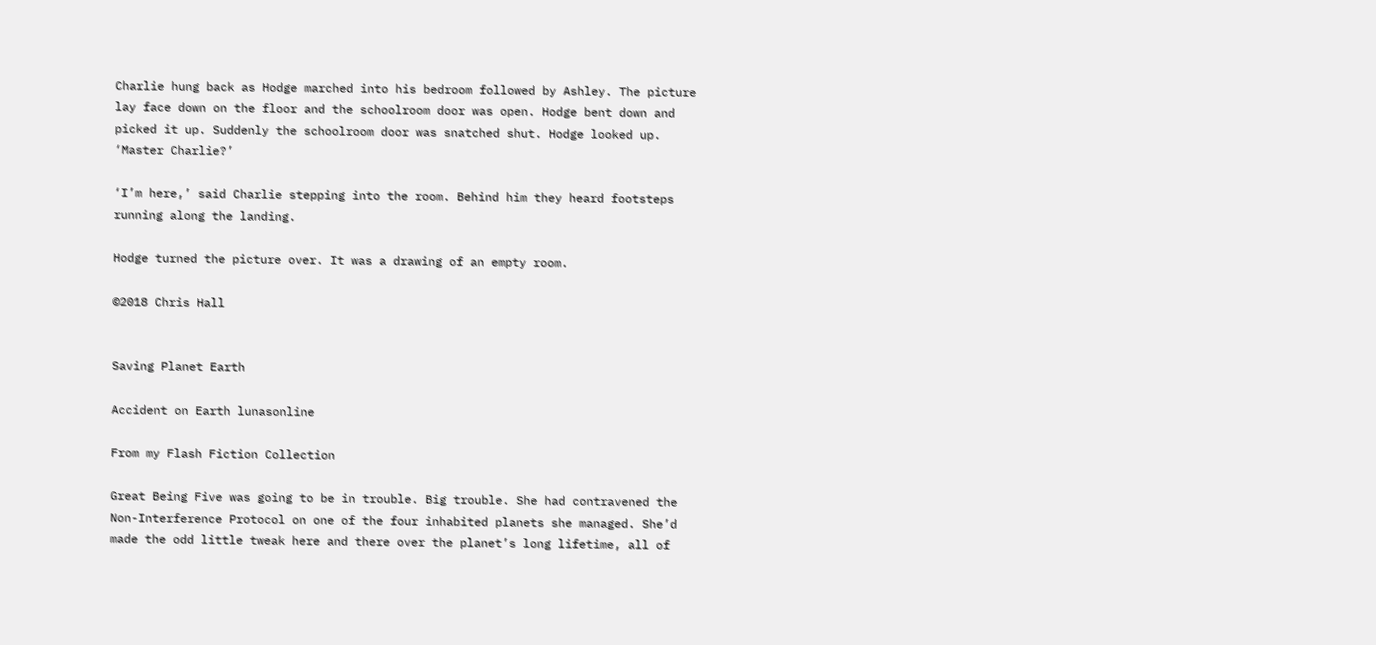Charlie hung back as Hodge marched into his bedroom followed by Ashley. The picture lay face down on the floor and the schoolroom door was open. Hodge bent down and picked it up. Suddenly the schoolroom door was snatched shut. Hodge looked up. ‘Master Charlie?’

‘I’m here,’ said Charlie stepping into the room. Behind him they heard footsteps running along the landing.

Hodge turned the picture over. It was a drawing of an empty room.

©2018 Chris Hall


Saving Planet Earth

Accident on Earth lunasonline

From my Flash Fiction Collection

Great Being Five was going to be in trouble. Big trouble. She had contravened the Non-Interference Protocol on one of the four inhabited planets she managed. She’d made the odd little tweak here and there over the planet’s long lifetime, all of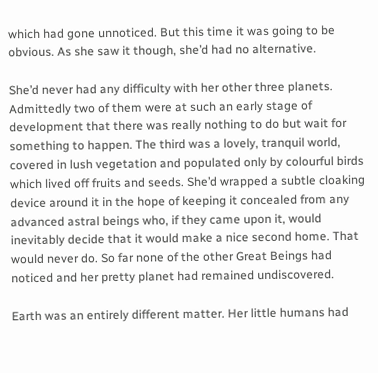which had gone unnoticed. But this time it was going to be obvious. As she saw it though, she’d had no alternative.

She’d never had any difficulty with her other three planets. Admittedly two of them were at such an early stage of development that there was really nothing to do but wait for something to happen. The third was a lovely, tranquil world, covered in lush vegetation and populated only by colourful birds which lived off fruits and seeds. She’d wrapped a subtle cloaking device around it in the hope of keeping it concealed from any advanced astral beings who, if they came upon it, would inevitably decide that it would make a nice second home. That would never do. So far none of the other Great Beings had noticed and her pretty planet had remained undiscovered.

Earth was an entirely different matter. Her little humans had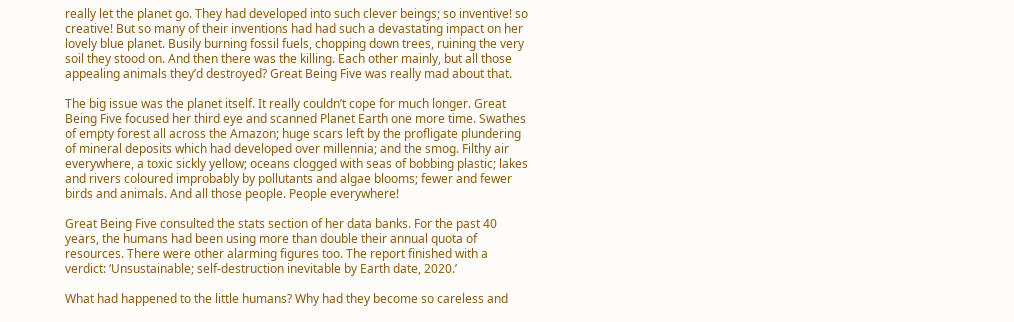really let the planet go. They had developed into such clever beings; so inventive! so creative! But so many of their inventions had had such a devastating impact on her lovely blue planet. Busily burning fossil fuels, chopping down trees, ruining the very soil they stood on. And then there was the killing. Each other mainly, but all those appealing animals they’d destroyed? Great Being Five was really mad about that.

The big issue was the planet itself. It really couldn’t cope for much longer. Great Being Five focused her third eye and scanned Planet Earth one more time. Swathes of empty forest all across the Amazon; huge scars left by the profligate plundering of mineral deposits which had developed over millennia; and the smog. Filthy air everywhere, a toxic sickly yellow; oceans clogged with seas of bobbing plastic; lakes and rivers coloured improbably by pollutants and algae blooms; fewer and fewer birds and animals. And all those people. People everywhere!

Great Being Five consulted the stats section of her data banks. For the past 40 years, the humans had been using more than double their annual quota of resources. There were other alarming figures too. The report finished with a verdict: ‘Unsustainable; self-destruction inevitable by Earth date, 2020.’

What had happened to the little humans? Why had they become so careless and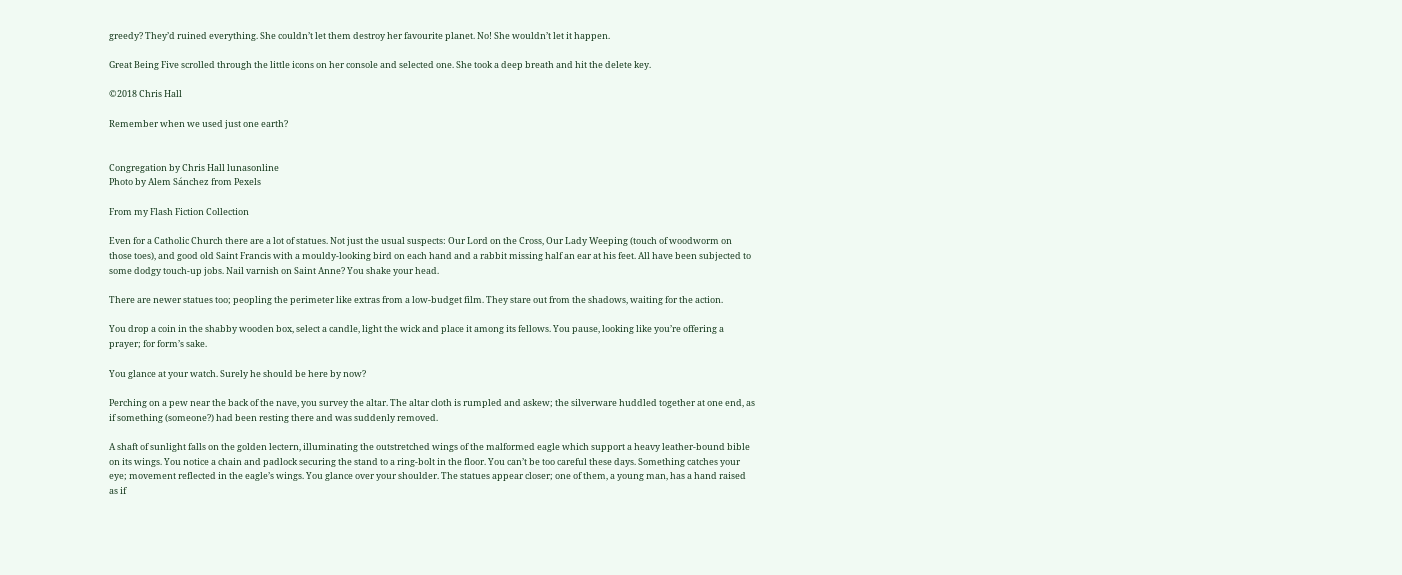greedy? They’d ruined everything. She couldn’t let them destroy her favourite planet. No! She wouldn’t let it happen.

Great Being Five scrolled through the little icons on her console and selected one. She took a deep breath and hit the delete key.

©2018 Chris Hall

Remember when we used just one earth?


Congregation by Chris Hall lunasonline
Photo by Alem Sánchez from Pexels

From my Flash Fiction Collection

Even for a Catholic Church there are a lot of statues. Not just the usual suspects: Our Lord on the Cross, Our Lady Weeping (touch of woodworm on those toes), and good old Saint Francis with a mouldy-looking bird on each hand and a rabbit missing half an ear at his feet. All have been subjected to some dodgy touch-up jobs. Nail varnish on Saint Anne? You shake your head.

There are newer statues too; peopling the perimeter like extras from a low-budget film. They stare out from the shadows, waiting for the action.

You drop a coin in the shabby wooden box, select a candle, light the wick and place it among its fellows. You pause, looking like you’re offering a prayer; for form’s sake.

You glance at your watch. Surely he should be here by now?

Perching on a pew near the back of the nave, you survey the altar. The altar cloth is rumpled and askew; the silverware huddled together at one end, as if something (someone?) had been resting there and was suddenly removed.

A shaft of sunlight falls on the golden lectern, illuminating the outstretched wings of the malformed eagle which support a heavy leather-bound bible on its wings. You notice a chain and padlock securing the stand to a ring-bolt in the floor. You can’t be too careful these days. Something catches your eye; movement reflected in the eagle’s wings. You glance over your shoulder. The statues appear closer; one of them, a young man, has a hand raised as if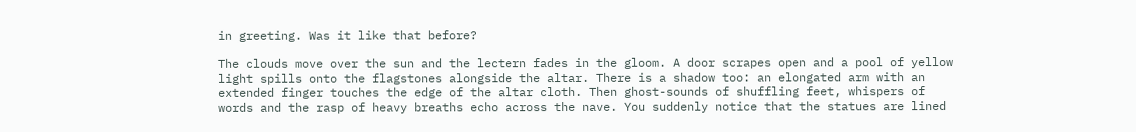in greeting. Was it like that before?

The clouds move over the sun and the lectern fades in the gloom. A door scrapes open and a pool of yellow light spills onto the flagstones alongside the altar. There is a shadow too: an elongated arm with an extended finger touches the edge of the altar cloth. Then ghost-sounds of shuffling feet, whispers of words and the rasp of heavy breaths echo across the nave. You suddenly notice that the statues are lined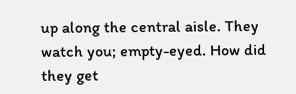up along the central aisle. They watch you; empty-eyed. How did they get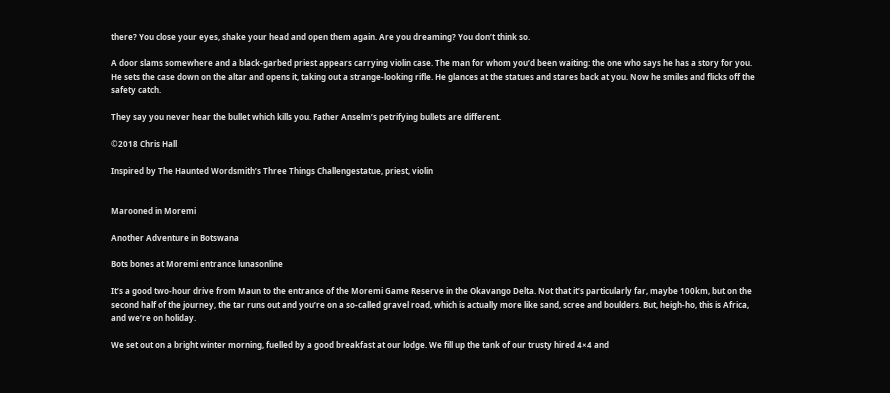there? You close your eyes, shake your head and open them again. Are you dreaming? You don’t think so.

A door slams somewhere and a black-garbed priest appears carrying violin case. The man for whom you’d been waiting: the one who says he has a story for you. He sets the case down on the altar and opens it, taking out a strange-looking rifle. He glances at the statues and stares back at you. Now he smiles and flicks off the safety catch.

They say you never hear the bullet which kills you. Father Anselm’s petrifying bullets are different.

©2018 Chris Hall

Inspired by The Haunted Wordsmith’s Three Things Challengestatue, priest, violin


Marooned in Moremi

Another Adventure in Botswana

Bots bones at Moremi entrance lunasonline

It’s a good two-hour drive from Maun to the entrance of the Moremi Game Reserve in the Okavango Delta. Not that it’s particularly far, maybe 100km, but on the second half of the journey, the tar runs out and you’re on a so-called gravel road, which is actually more like sand, scree and boulders. But, heigh-ho, this is Africa, and we’re on holiday.

We set out on a bright winter morning, fuelled by a good breakfast at our lodge. We fill up the tank of our trusty hired 4×4 and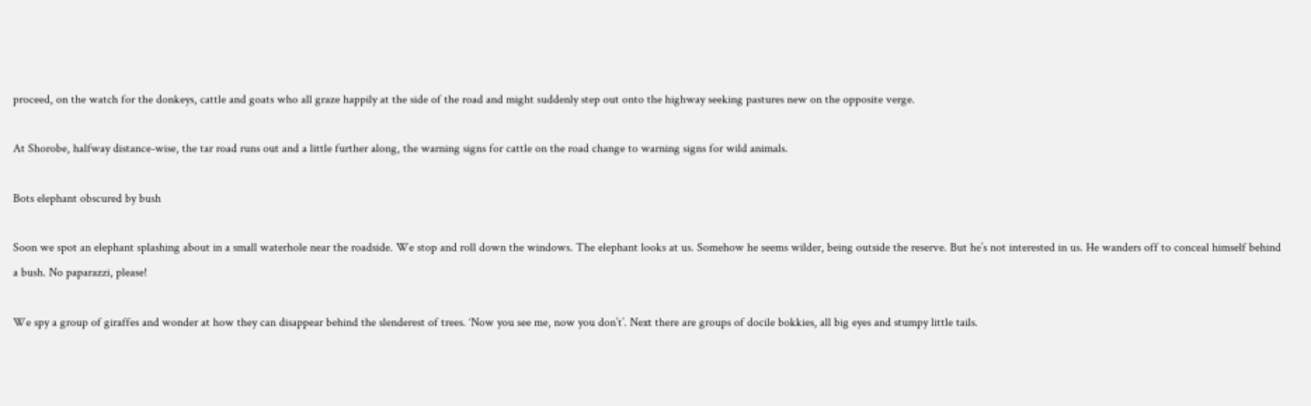proceed, on the watch for the donkeys, cattle and goats who all graze happily at the side of the road and might suddenly step out onto the highway seeking pastures new on the opposite verge.

At Shorobe, halfway distance-wise, the tar road runs out and a little further along, the warning signs for cattle on the road change to warning signs for wild animals.

Bots elephant obscured by bush

Soon we spot an elephant splashing about in a small waterhole near the roadside. We stop and roll down the windows. The elephant looks at us. Somehow he seems wilder, being outside the reserve. But he’s not interested in us. He wanders off to conceal himself behind a bush. No paparazzi, please!

We spy a group of giraffes and wonder at how they can disappear behind the slenderest of trees. ‘Now you see me, now you don’t’. Next there are groups of docile bokkies, all big eyes and stumpy little tails.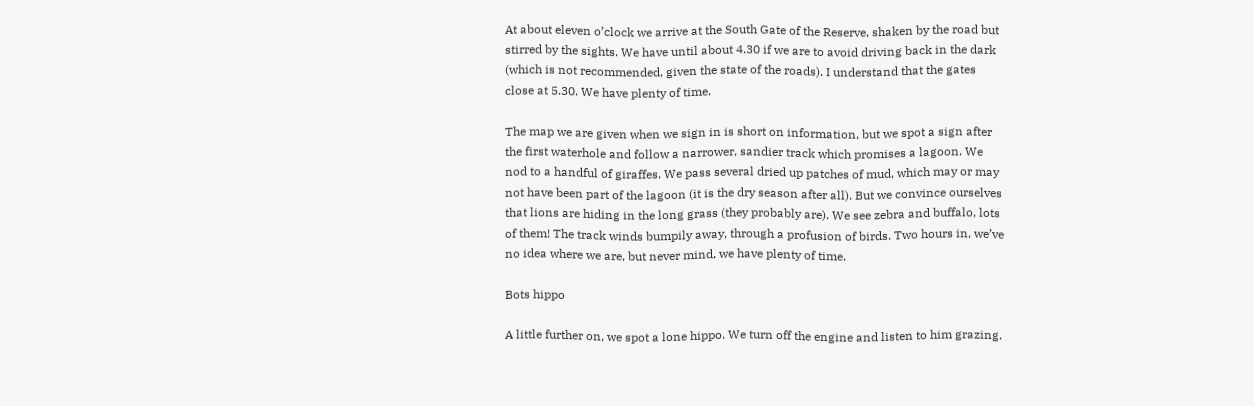At about eleven o’clock we arrive at the South Gate of the Reserve, shaken by the road but stirred by the sights. We have until about 4.30 if we are to avoid driving back in the dark (which is not recommended, given the state of the roads). I understand that the gates close at 5.30. We have plenty of time.

The map we are given when we sign in is short on information, but we spot a sign after the first waterhole and follow a narrower, sandier track which promises a lagoon. We nod to a handful of giraffes. We pass several dried up patches of mud, which may or may not have been part of the lagoon (it is the dry season after all). But we convince ourselves that lions are hiding in the long grass (they probably are). We see zebra and buffalo, lots of them! The track winds bumpily away, through a profusion of birds. Two hours in, we’ve no idea where we are, but never mind, we have plenty of time.

Bots hippo

A little further on, we spot a lone hippo. We turn off the engine and listen to him grazing.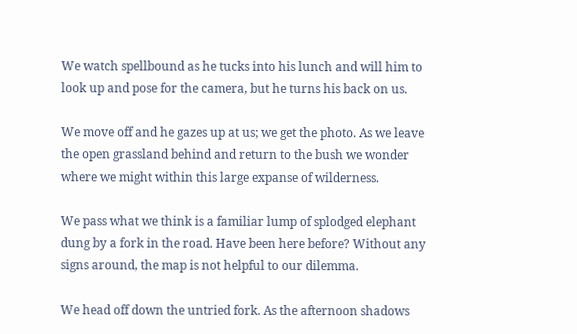We watch spellbound as he tucks into his lunch and will him to look up and pose for the camera, but he turns his back on us.

We move off and he gazes up at us; we get the photo. As we leave the open grassland behind and return to the bush we wonder where we might within this large expanse of wilderness.

We pass what we think is a familiar lump of splodged elephant dung by a fork in the road. Have been here before? Without any signs around, the map is not helpful to our dilemma.

We head off down the untried fork. As the afternoon shadows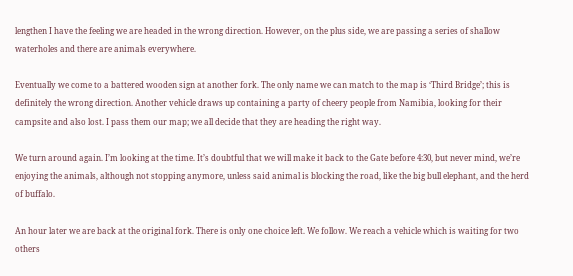lengthen I have the feeling we are headed in the wrong direction. However, on the plus side, we are passing a series of shallow waterholes and there are animals everywhere.

Eventually we come to a battered wooden sign at another fork. The only name we can match to the map is ‘Third Bridge’; this is definitely the wrong direction. Another vehicle draws up containing a party of cheery people from Namibia, looking for their campsite and also lost. I pass them our map; we all decide that they are heading the right way.

We turn around again. I’m looking at the time. It’s doubtful that we will make it back to the Gate before 4:30, but never mind, we’re enjoying the animals, although not stopping anymore, unless said animal is blocking the road, like the big bull elephant, and the herd of buffalo.

An hour later we are back at the original fork. There is only one choice left. We follow. We reach a vehicle which is waiting for two others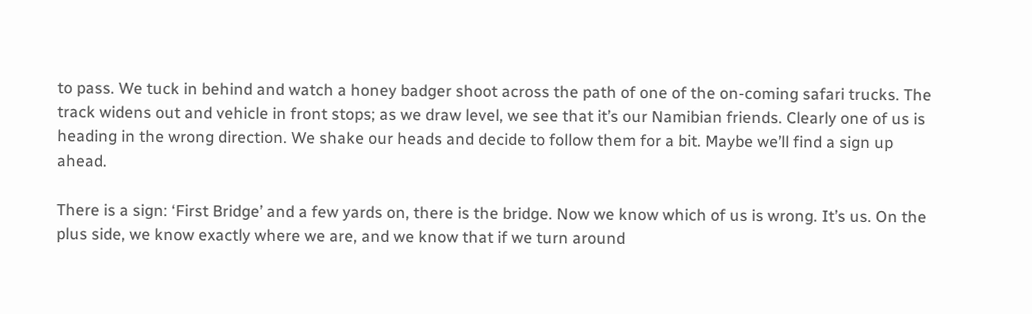to pass. We tuck in behind and watch a honey badger shoot across the path of one of the on-coming safari trucks. The track widens out and vehicle in front stops; as we draw level, we see that it’s our Namibian friends. Clearly one of us is heading in the wrong direction. We shake our heads and decide to follow them for a bit. Maybe we’ll find a sign up ahead.

There is a sign: ‘First Bridge’ and a few yards on, there is the bridge. Now we know which of us is wrong. It’s us. On the plus side, we know exactly where we are, and we know that if we turn around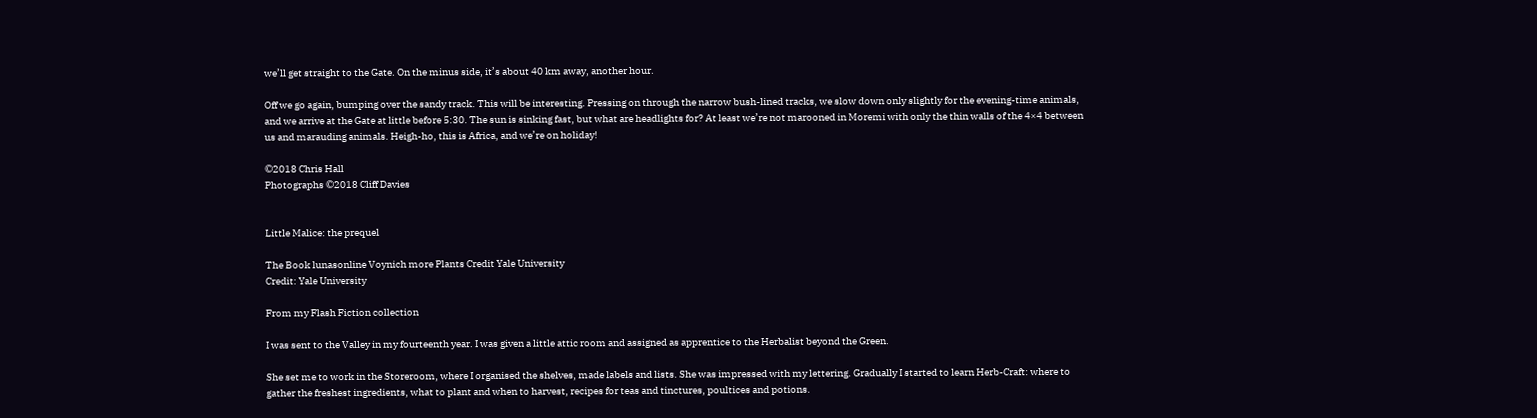we’ll get straight to the Gate. On the minus side, it’s about 40 km away, another hour.

Off we go again, bumping over the sandy track. This will be interesting. Pressing on through the narrow bush-lined tracks, we slow down only slightly for the evening-time animals, and we arrive at the Gate at little before 5:30. The sun is sinking fast, but what are headlights for? At least we’re not marooned in Moremi with only the thin walls of the 4×4 between us and marauding animals. Heigh-ho, this is Africa, and we’re on holiday!

©2018 Chris Hall
Photographs ©2018 Cliff Davies


Little Malice: the prequel

The Book lunasonline Voynich more Plants Credit Yale University
Credit: Yale University

From my Flash Fiction collection

I was sent to the Valley in my fourteenth year. I was given a little attic room and assigned as apprentice to the Herbalist beyond the Green.

She set me to work in the Storeroom, where I organised the shelves, made labels and lists. She was impressed with my lettering. Gradually I started to learn Herb-Craft: where to gather the freshest ingredients, what to plant and when to harvest, recipes for teas and tinctures, poultices and potions.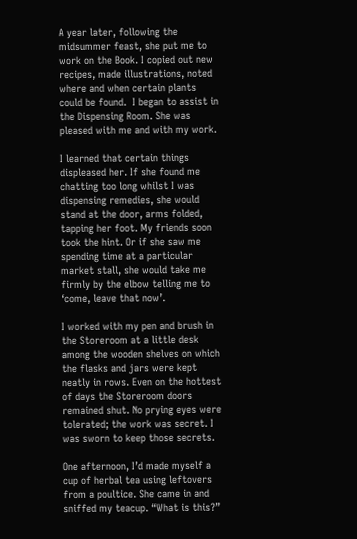A year later, following the midsummer feast, she put me to work on the Book. I copied out new recipes, made illustrations, noted where and when certain plants could be found.  I began to assist in the Dispensing Room. She was pleased with me and with my work.

I learned that certain things displeased her. If she found me chatting too long whilst I was dispensing remedies, she would stand at the door, arms folded, tapping her foot. My friends soon took the hint. Or if she saw me spending time at a particular market stall, she would take me firmly by the elbow telling me to ‘come, leave that now’.

I worked with my pen and brush in the Storeroom at a little desk among the wooden shelves on which the flasks and jars were kept neatly in rows. Even on the hottest of days the Storeroom doors remained shut. No prying eyes were tolerated; the work was secret. I was sworn to keep those secrets.

One afternoon, I’d made myself a cup of herbal tea using leftovers from a poultice. She came in and sniffed my teacup. “What is this?”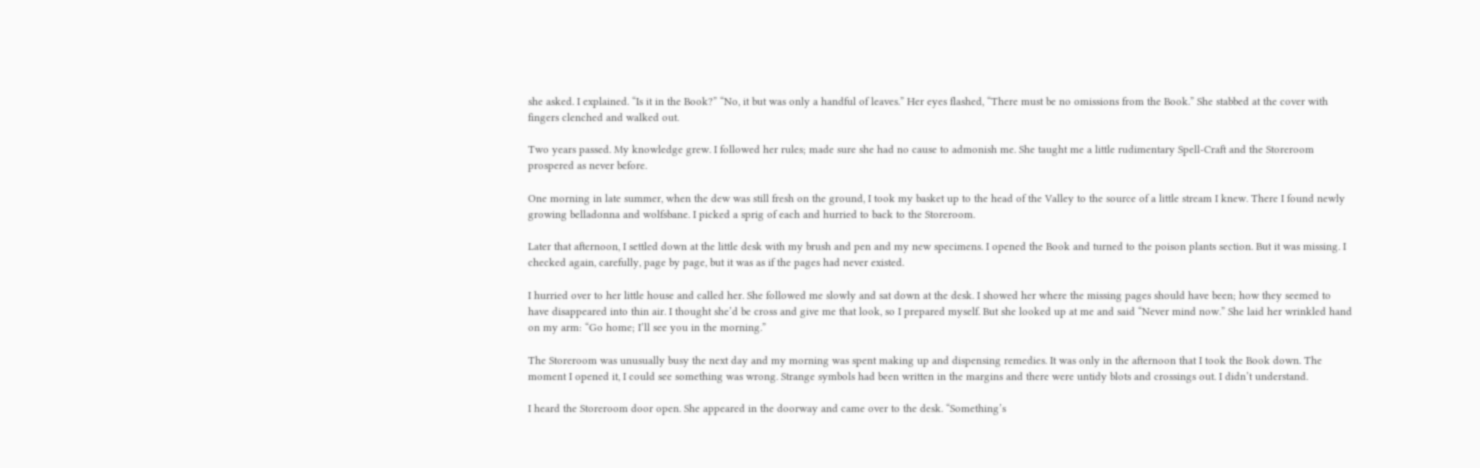she asked. I explained. “Is it in the Book?” “No, it but was only a handful of leaves.” Her eyes flashed, “There must be no omissions from the Book.” She stabbed at the cover with fingers clenched and walked out.

Two years passed. My knowledge grew. I followed her rules; made sure she had no cause to admonish me. She taught me a little rudimentary Spell-Craft and the Storeroom prospered as never before.

One morning in late summer, when the dew was still fresh on the ground, I took my basket up to the head of the Valley to the source of a little stream I knew. There I found newly growing belladonna and wolfsbane. I picked a sprig of each and hurried to back to the Storeroom.

Later that afternoon, I settled down at the little desk with my brush and pen and my new specimens. I opened the Book and turned to the poison plants section. But it was missing. I checked again, carefully, page by page, but it was as if the pages had never existed.

I hurried over to her little house and called her. She followed me slowly and sat down at the desk. I showed her where the missing pages should have been; how they seemed to have disappeared into thin air. I thought she’d be cross and give me that look, so I prepared myself. But she looked up at me and said “Never mind now.” She laid her wrinkled hand on my arm: “Go home; I’ll see you in the morning.”

The Storeroom was unusually busy the next day and my morning was spent making up and dispensing remedies. It was only in the afternoon that I took the Book down. The moment I opened it, I could see something was wrong. Strange symbols had been written in the margins and there were untidy blots and crossings out. I didn’t understand.

I heard the Storeroom door open. She appeared in the doorway and came over to the desk. “Something’s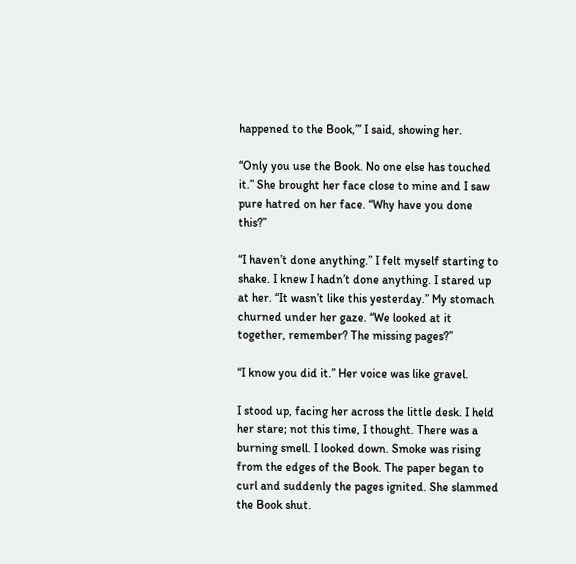happened to the Book,”’ I said, showing her.

“Only you use the Book. No one else has touched it.” She brought her face close to mine and I saw pure hatred on her face. “Why have you done this?”

“I haven’t done anything.” I felt myself starting to shake. I knew I hadn’t done anything. I stared up at her. “It wasn’t like this yesterday.” My stomach churned under her gaze. “We looked at it together, remember? The missing pages?”

“I know you did it.” Her voice was like gravel.

I stood up, facing her across the little desk. I held her stare; not this time, I thought. There was a burning smell. I looked down. Smoke was rising from the edges of the Book. The paper began to curl and suddenly the pages ignited. She slammed the Book shut.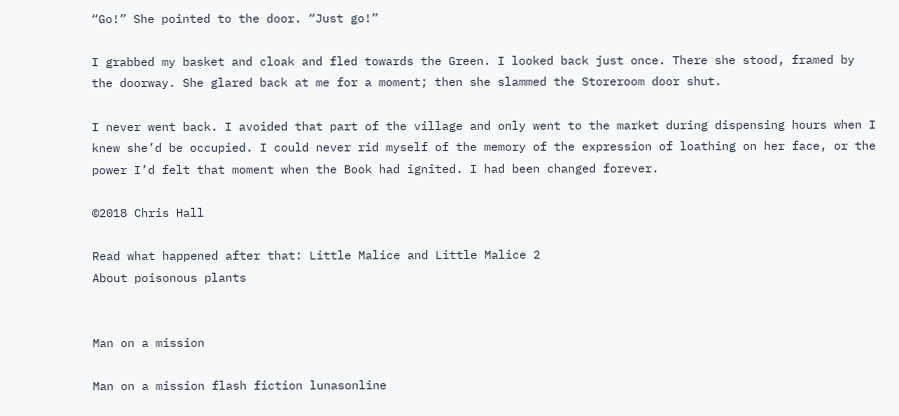“Go!” She pointed to the door. “Just go!”

I grabbed my basket and cloak and fled towards the Green. I looked back just once. There she stood, framed by the doorway. She glared back at me for a moment; then she slammed the Storeroom door shut.

I never went back. I avoided that part of the village and only went to the market during dispensing hours when I knew she’d be occupied. I could never rid myself of the memory of the expression of loathing on her face, or the power I’d felt that moment when the Book had ignited. I had been changed forever.

©2018 Chris Hall

Read what happened after that: Little Malice and Little Malice 2
About poisonous plants


Man on a mission

Man on a mission flash fiction lunasonline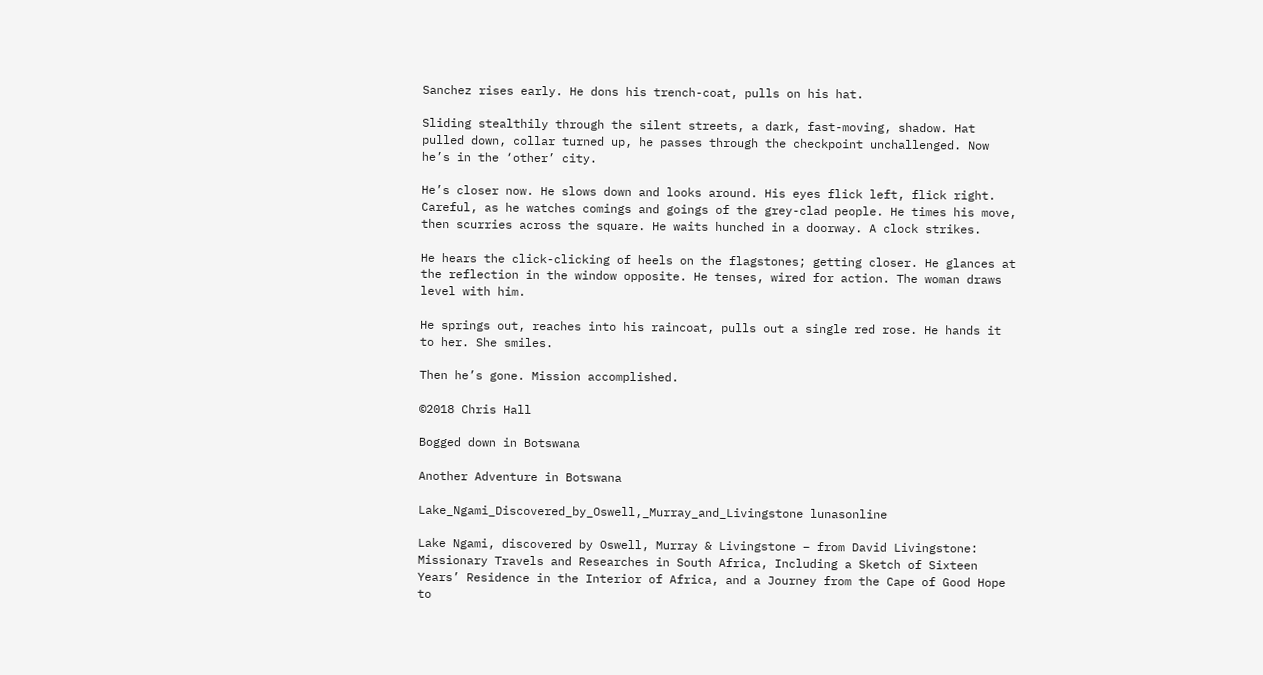Sanchez rises early. He dons his trench-coat, pulls on his hat.

Sliding stealthily through the silent streets, a dark, fast-moving, shadow. Hat pulled down, collar turned up, he passes through the checkpoint unchallenged. Now he’s in the ‘other’ city.

He’s closer now. He slows down and looks around. His eyes flick left, flick right. Careful, as he watches comings and goings of the grey-clad people. He times his move, then scurries across the square. He waits hunched in a doorway. A clock strikes.

He hears the click-clicking of heels on the flagstones; getting closer. He glances at the reflection in the window opposite. He tenses, wired for action. The woman draws level with him.

He springs out, reaches into his raincoat, pulls out a single red rose. He hands it to her. She smiles.

Then he’s gone. Mission accomplished.

©2018 Chris Hall

Bogged down in Botswana

Another Adventure in Botswana

Lake_Ngami_Discovered_by_Oswell,_Murray_and_Livingstone lunasonline

Lake Ngami, discovered by Oswell, Murray & Livingstone – from David Livingstone: Missionary Travels and Researches in South Africa, Including a Sketch of Sixteen Years’ Residence in the Interior of Africa, and a Journey from the Cape of Good Hope to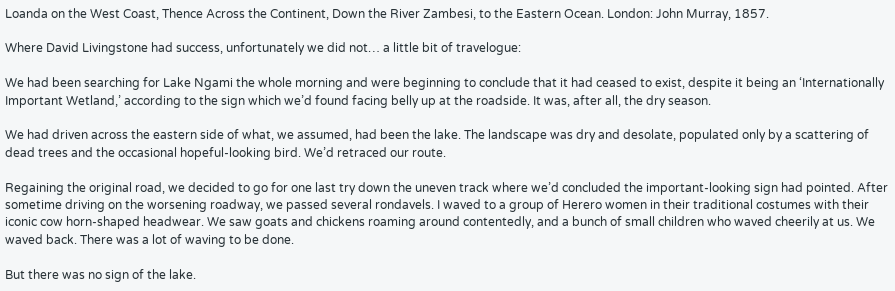Loanda on the West Coast, Thence Across the Continent, Down the River Zambesi, to the Eastern Ocean. London: John Murray, 1857.

Where David Livingstone had success, unfortunately we did not… a little bit of travelogue:

We had been searching for Lake Ngami the whole morning and were beginning to conclude that it had ceased to exist, despite it being an ‘Internationally Important Wetland,’ according to the sign which we’d found facing belly up at the roadside. It was, after all, the dry season.

We had driven across the eastern side of what, we assumed, had been the lake. The landscape was dry and desolate, populated only by a scattering of dead trees and the occasional hopeful-looking bird. We’d retraced our route.

Regaining the original road, we decided to go for one last try down the uneven track where we’d concluded the important-looking sign had pointed. After sometime driving on the worsening roadway, we passed several rondavels. I waved to a group of Herero women in their traditional costumes with their iconic cow horn-shaped headwear. We saw goats and chickens roaming around contentedly, and a bunch of small children who waved cheerily at us. We waved back. There was a lot of waving to be done.

But there was no sign of the lake.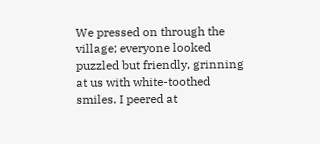We pressed on through the village; everyone looked puzzled but friendly, grinning at us with white-toothed smiles. I peered at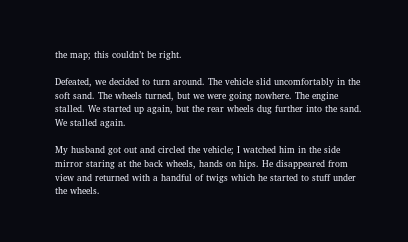the map; this couldn’t be right.

Defeated, we decided to turn around. The vehicle slid uncomfortably in the soft sand. The wheels turned, but we were going nowhere. The engine stalled. We started up again, but the rear wheels dug further into the sand. We stalled again.

My husband got out and circled the vehicle; I watched him in the side mirror staring at the back wheels, hands on hips. He disappeared from view and returned with a handful of twigs which he started to stuff under the wheels.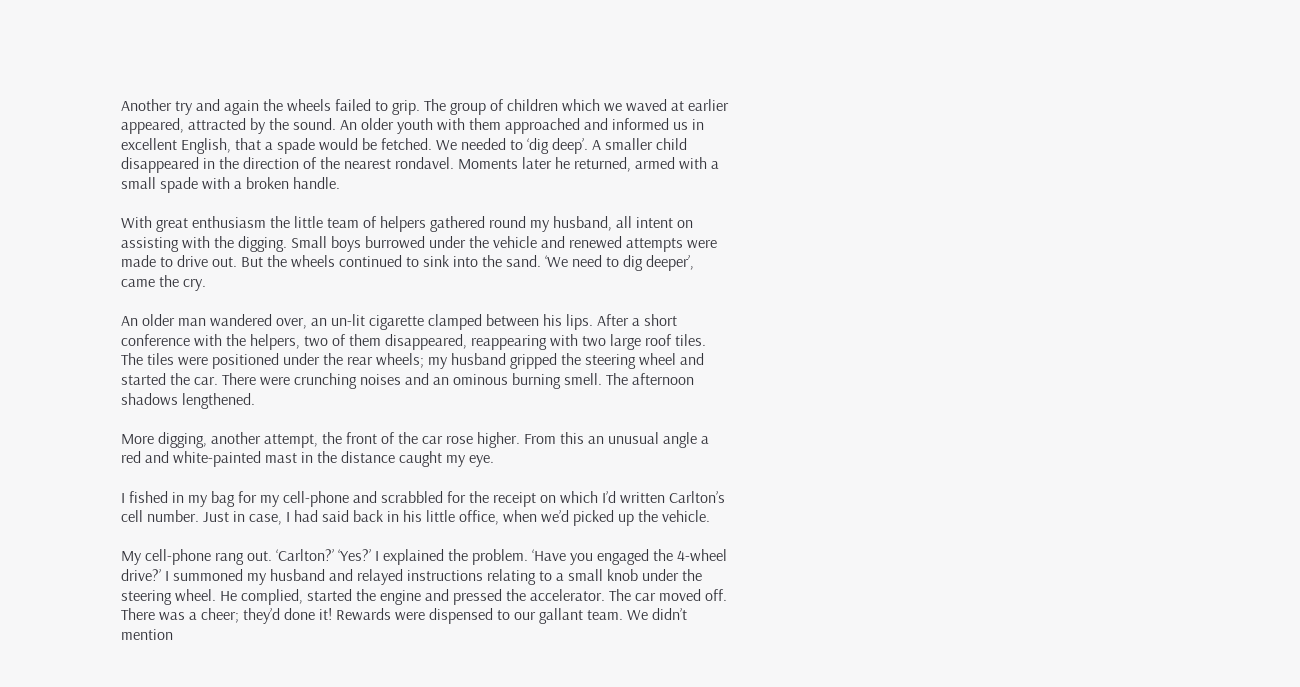Another try and again the wheels failed to grip. The group of children which we waved at earlier appeared, attracted by the sound. An older youth with them approached and informed us in excellent English, that a spade would be fetched. We needed to ‘dig deep’. A smaller child disappeared in the direction of the nearest rondavel. Moments later he returned, armed with a small spade with a broken handle.

With great enthusiasm the little team of helpers gathered round my husband, all intent on assisting with the digging. Small boys burrowed under the vehicle and renewed attempts were made to drive out. But the wheels continued to sink into the sand. ‘We need to dig deeper’, came the cry.

An older man wandered over, an un-lit cigarette clamped between his lips. After a short conference with the helpers, two of them disappeared, reappearing with two large roof tiles. The tiles were positioned under the rear wheels; my husband gripped the steering wheel and started the car. There were crunching noises and an ominous burning smell. The afternoon shadows lengthened.

More digging, another attempt, the front of the car rose higher. From this an unusual angle a red and white-painted mast in the distance caught my eye.

I fished in my bag for my cell-phone and scrabbled for the receipt on which I’d written Carlton’s cell number. Just in case, I had said back in his little office, when we’d picked up the vehicle.

My cell-phone rang out. ‘Carlton?’ ‘Yes?’ I explained the problem. ‘Have you engaged the 4-wheel drive?’ I summoned my husband and relayed instructions relating to a small knob under the steering wheel. He complied, started the engine and pressed the accelerator. The car moved off. There was a cheer; they’d done it! Rewards were dispensed to our gallant team. We didn’t mention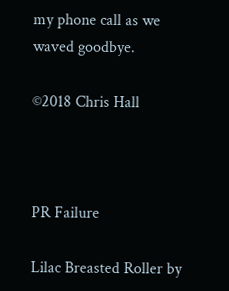my phone call as we waved goodbye.

©2018 Chris Hall



PR Failure

Lilac Breasted Roller by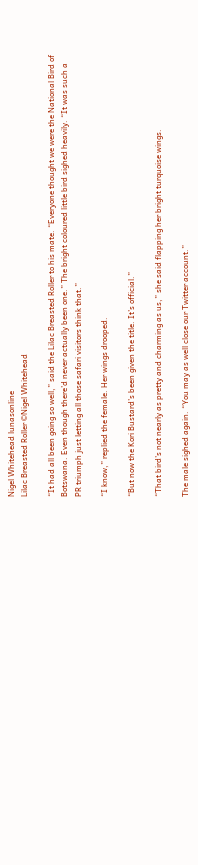Nigel Whitehead lunasonline
Lilac Breasted Roller ©Nigel Whitehead

“It had all been going so well,” said the Lilac Breasted Roller to his mate. “Everyone thought we were the National Bird of Botswana. Even though there’d never actually been one.” The bright coloured little bird sighed heavily. “It was such a PR triumph just letting all those safari visitors think that.”

“I know,” replied the female. Her wings drooped.

“But now the Kori Bustard’s been given the title. It’s official.”

“That bird’s not nearly as pretty and charming as us,” she said flapping her bright turquoise wings.

The male sighed again. “You may as well close our Twitter account.”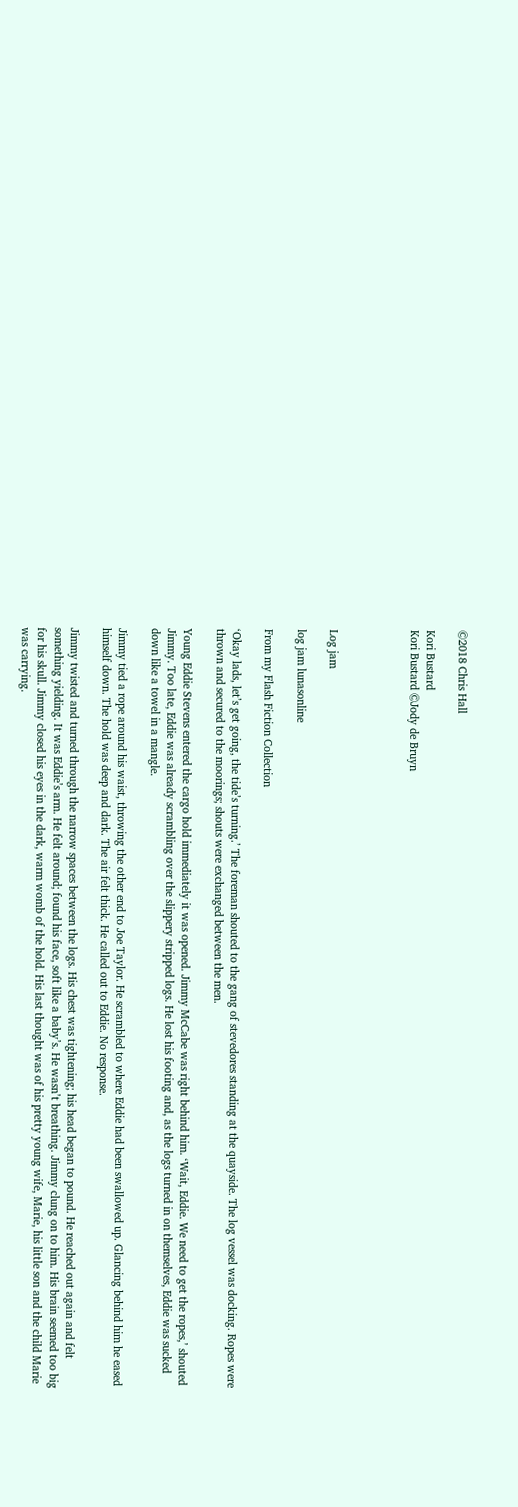©2018 Chris Hall

Kori Bustard
Kori Bustard ©Jody de Bruyn




Log jam

log jam lunasonline

From my Flash Fiction Collection

‘Okay lads, let’s get going, the tide’s turning.’ The foreman shouted to the gang of stevedores standing at the quayside. The log vessel was docking. Ropes were thrown and secured to the moorings; shouts were exchanged between the men.

Young Eddie Stevens entered the cargo hold immediately it was opened. Jimmy McCabe was right behind him. ‘Wait, Eddie. We need to get the ropes,’ shouted Jimmy. Too late, Eddie was already scrambling over the slippery stripped logs. He lost his footing and, as the logs turned in on themselves, Eddie was sucked down like a towel in a mangle.

Jimmy tied a rope around his waist, throwing the other end to Joe Taylor. He scrambled to where Eddie had been swallowed up. Glancing behind him he eased himself down. The hold was deep and dark. The air felt thick. He called out to Eddie. No response.

Jimmy twisted and turned through the narrow spaces between the logs. His chest was tightening; his head began to pound. He reached out again and felt something yielding. It was Eddie’s arm. He felt around; found his face, soft like a baby’s. He wasn’t breathing. Jimmy clung on to him. His brain seemed too big for his skull. Jimmy closed his eyes in the dark, warm womb of the hold. His last thought was of his pretty young wife, Marie, his little son and the child Marie was carrying.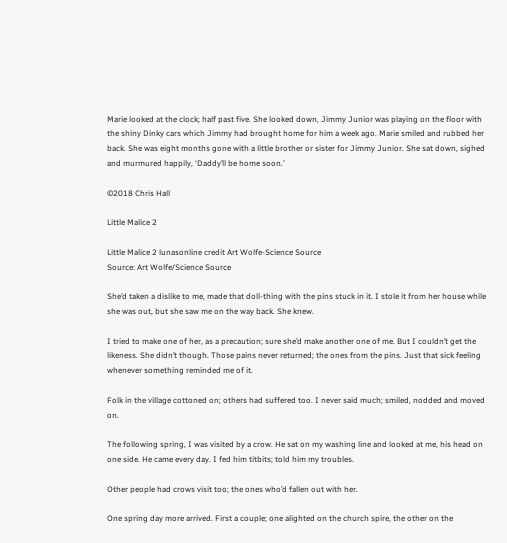Marie looked at the clock; half past five. She looked down, Jimmy Junior was playing on the floor with the shiny Dinky cars which Jimmy had brought home for him a week ago. Marie smiled and rubbed her back. She was eight months gone with a little brother or sister for Jimmy Junior. She sat down, sighed and murmured happily, ‘Daddy’ll be home soon.’

©2018 Chris Hall

Little Malice 2

Little Malice 2 lunasonline credit Art Wolfe-Science Source
Source: Art Wolfe/Science Source

She’d taken a dislike to me, made that doll-thing with the pins stuck in it. I stole it from her house while she was out, but she saw me on the way back. She knew.

I tried to make one of her, as a precaution; sure she’d make another one of me. But I couldn’t get the likeness. She didn’t though. Those pains never returned; the ones from the pins. Just that sick feeling whenever something reminded me of it.

Folk in the village cottoned on; others had suffered too. I never said much; smiled, nodded and moved on.

The following spring, I was visited by a crow. He sat on my washing line and looked at me, his head on one side. He came every day. I fed him titbits; told him my troubles.

Other people had crows visit too; the ones who’d fallen out with her.

One spring day more arrived. First a couple; one alighted on the church spire, the other on the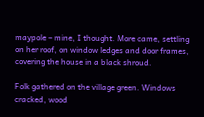maypole – mine, I thought. More came, settling on her roof, on window ledges and door frames, covering the house in a black shroud.

Folk gathered on the village green. Windows cracked, wood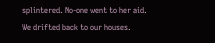splintered. No-one went to her aid. We drifted back to our houses.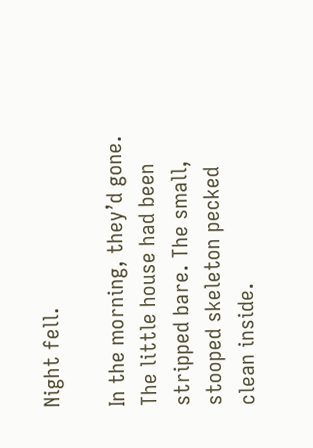Night fell.

In the morning, they’d gone. The little house had been stripped bare. The small, stooped skeleton pecked clean inside.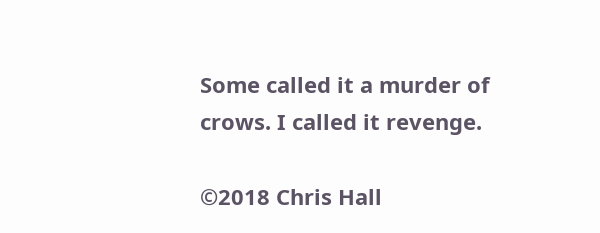Some called it a murder of crows. I called it revenge.

©2018 Chris Hall